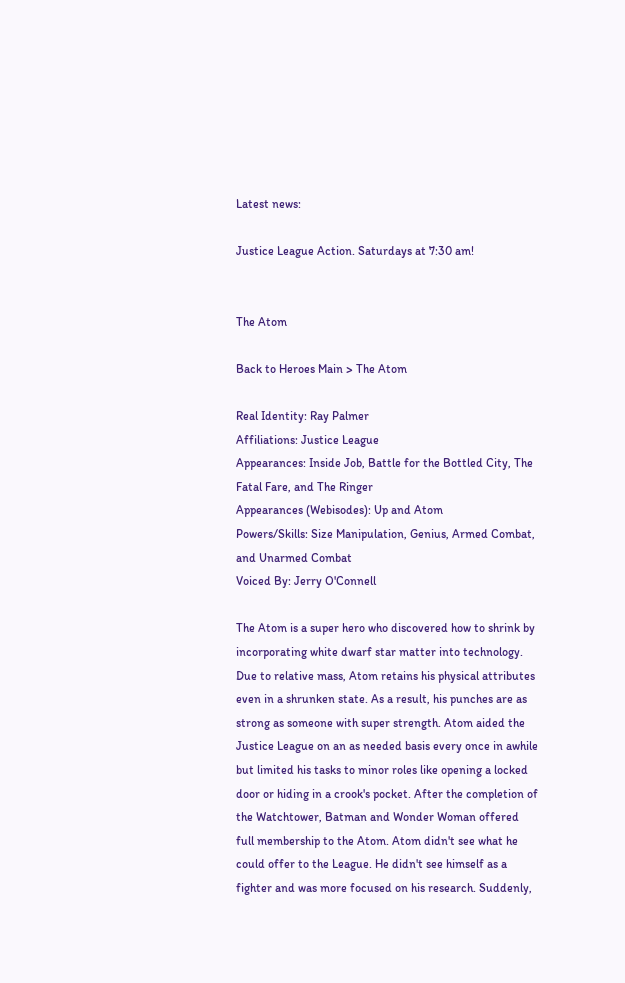Latest news:

Justice League Action. Saturdays at 7:30 am!


The Atom

Back to Heroes Main > The Atom

Real Identity: Ray Palmer
Affiliations: Justice League
Appearances: Inside Job, Battle for the Bottled City, The Fatal Fare, and The Ringer
Appearances (Webisodes): Up and Atom
Powers/Skills: Size Manipulation, Genius, Armed Combat, and Unarmed Combat
Voiced By: Jerry O'Connell

The Atom is a super hero who discovered how to shrink by incorporating white dwarf star matter into technology. Due to relative mass, Atom retains his physical attributes even in a shrunken state. As a result, his punches are as strong as someone with super strength. Atom aided the Justice League on an as needed basis every once in awhile but limited his tasks to minor roles like opening a locked door or hiding in a crook's pocket. After the completion of the Watchtower, Batman and Wonder Woman offered full membership to the Atom. Atom didn't see what he could offer to the League. He didn't see himself as a fighter and was more focused on his research. Suddenly,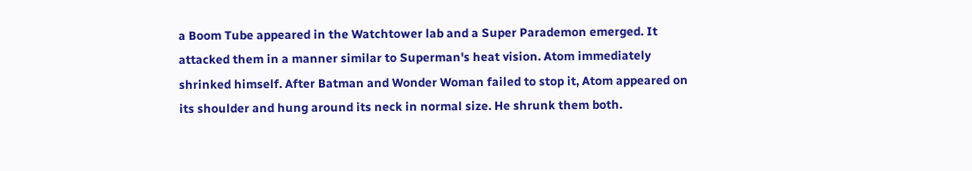a Boom Tube appeared in the Watchtower lab and a Super Parademon emerged. It attacked them in a manner similar to Superman's heat vision. Atom immediately shrinked himself. After Batman and Wonder Woman failed to stop it, Atom appeared on its shoulder and hung around its neck in normal size. He shrunk them both.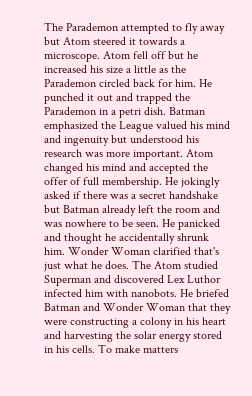The Parademon attempted to fly away but Atom steered it towards a microscope. Atom fell off but he increased his size a little as the Parademon circled back for him. He punched it out and trapped the Parademon in a petri dish. Batman emphasized the League valued his mind and ingenuity but understood his research was more important. Atom changed his mind and accepted the offer of full membership. He jokingly asked if there was a secret handshake but Batman already left the room and was nowhere to be seen. He panicked and thought he accidentally shrunk him. Wonder Woman clarified that's just what he does. The Atom studied Superman and discovered Lex Luthor infected him with nanobots. He briefed Batman and Wonder Woman that they were constructing a colony in his heart and harvesting the solar energy stored in his cells. To make matters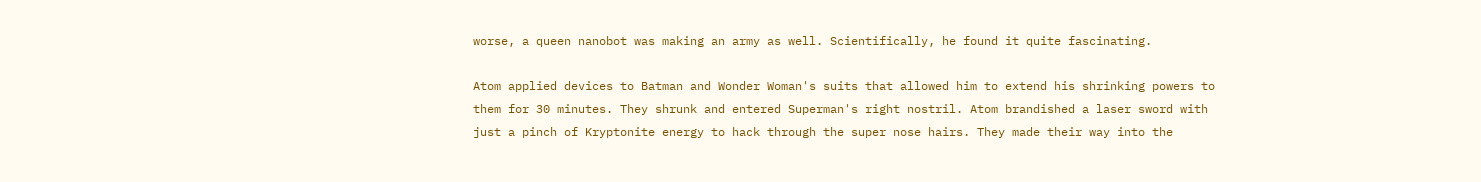worse, a queen nanobot was making an army as well. Scientifically, he found it quite fascinating.

Atom applied devices to Batman and Wonder Woman's suits that allowed him to extend his shrinking powers to them for 30 minutes. They shrunk and entered Superman's right nostril. Atom brandished a laser sword with just a pinch of Kryptonite energy to hack through the super nose hairs. They made their way into the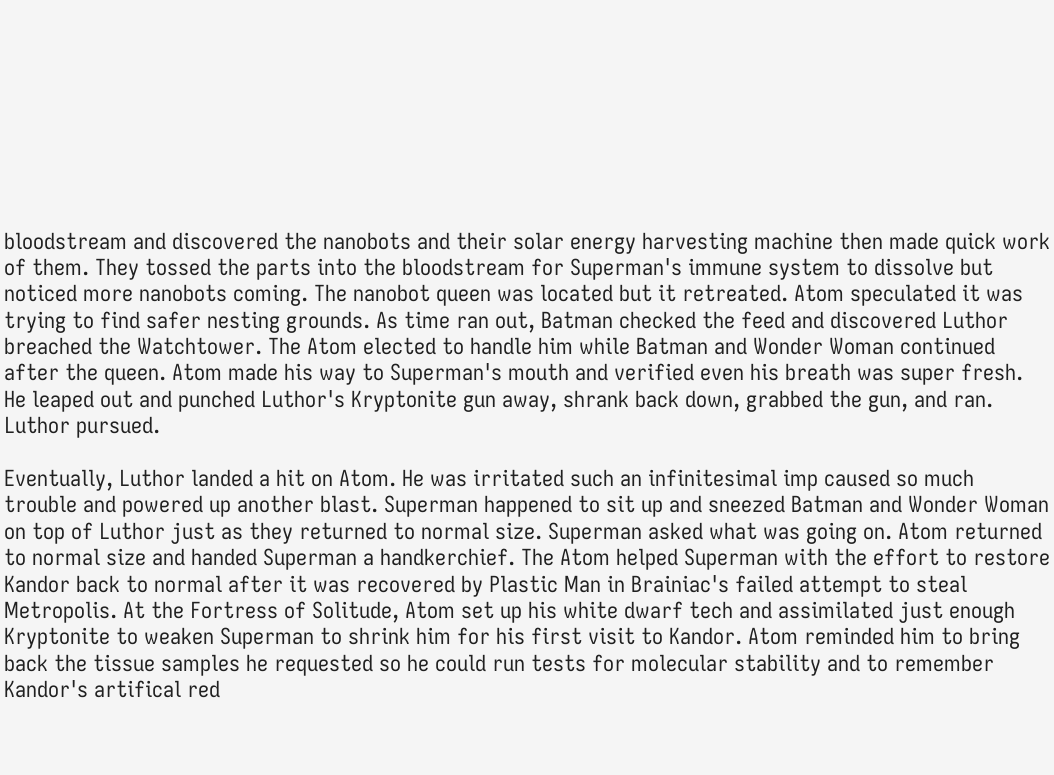bloodstream and discovered the nanobots and their solar energy harvesting machine then made quick work of them. They tossed the parts into the bloodstream for Superman's immune system to dissolve but noticed more nanobots coming. The nanobot queen was located but it retreated. Atom speculated it was trying to find safer nesting grounds. As time ran out, Batman checked the feed and discovered Luthor breached the Watchtower. The Atom elected to handle him while Batman and Wonder Woman continued after the queen. Atom made his way to Superman's mouth and verified even his breath was super fresh. He leaped out and punched Luthor's Kryptonite gun away, shrank back down, grabbed the gun, and ran. Luthor pursued.

Eventually, Luthor landed a hit on Atom. He was irritated such an infinitesimal imp caused so much trouble and powered up another blast. Superman happened to sit up and sneezed Batman and Wonder Woman on top of Luthor just as they returned to normal size. Superman asked what was going on. Atom returned to normal size and handed Superman a handkerchief. The Atom helped Superman with the effort to restore Kandor back to normal after it was recovered by Plastic Man in Brainiac's failed attempt to steal Metropolis. At the Fortress of Solitude, Atom set up his white dwarf tech and assimilated just enough Kryptonite to weaken Superman to shrink him for his first visit to Kandor. Atom reminded him to bring back the tissue samples he requested so he could run tests for molecular stability and to remember Kandor's artifical red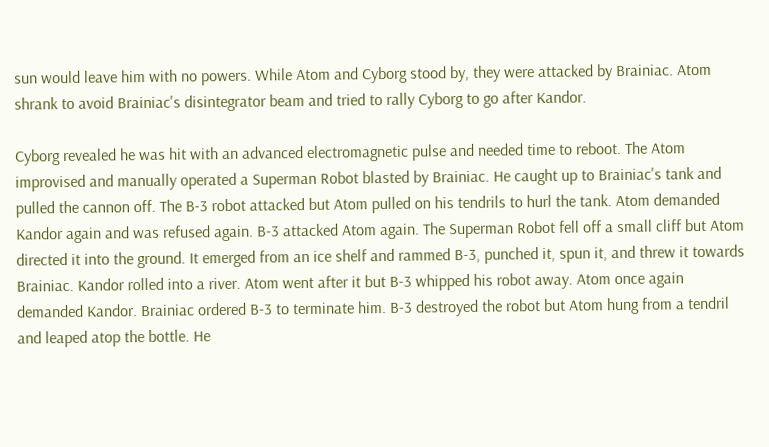sun would leave him with no powers. While Atom and Cyborg stood by, they were attacked by Brainiac. Atom shrank to avoid Brainiac's disintegrator beam and tried to rally Cyborg to go after Kandor.

Cyborg revealed he was hit with an advanced electromagnetic pulse and needed time to reboot. The Atom improvised and manually operated a Superman Robot blasted by Brainiac. He caught up to Brainiac's tank and pulled the cannon off. The B-3 robot attacked but Atom pulled on his tendrils to hurl the tank. Atom demanded Kandor again and was refused again. B-3 attacked Atom again. The Superman Robot fell off a small cliff but Atom directed it into the ground. It emerged from an ice shelf and rammed B-3, punched it, spun it, and threw it towards Brainiac. Kandor rolled into a river. Atom went after it but B-3 whipped his robot away. Atom once again demanded Kandor. Brainiac ordered B-3 to terminate him. B-3 destroyed the robot but Atom hung from a tendril and leaped atop the bottle. He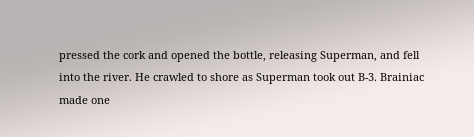pressed the cork and opened the bottle, releasing Superman, and fell into the river. He crawled to shore as Superman took out B-3. Brainiac made one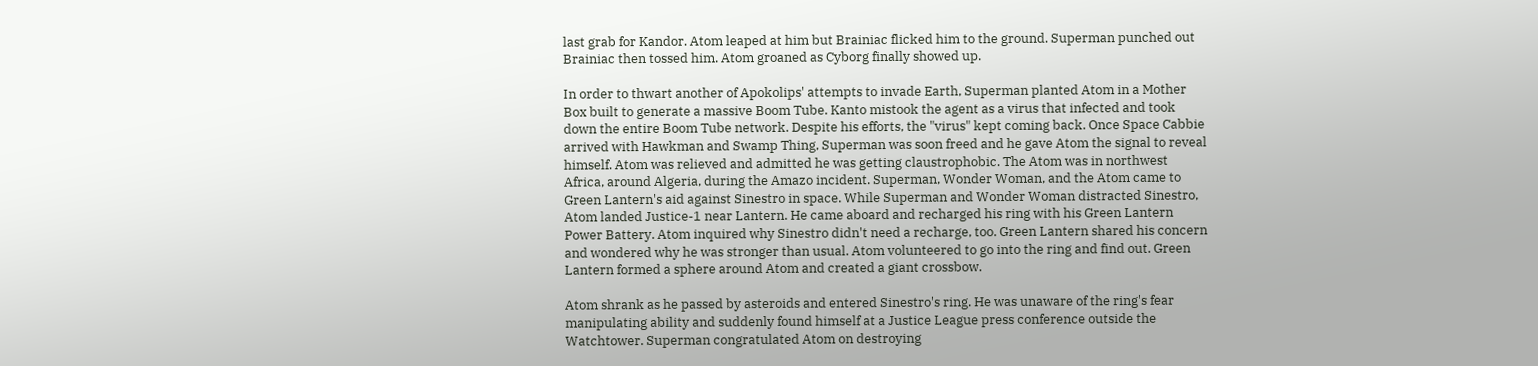last grab for Kandor. Atom leaped at him but Brainiac flicked him to the ground. Superman punched out Brainiac then tossed him. Atom groaned as Cyborg finally showed up.

In order to thwart another of Apokolips' attempts to invade Earth, Superman planted Atom in a Mother Box built to generate a massive Boom Tube. Kanto mistook the agent as a virus that infected and took down the entire Boom Tube network. Despite his efforts, the "virus" kept coming back. Once Space Cabbie arrived with Hawkman and Swamp Thing, Superman was soon freed and he gave Atom the signal to reveal himself. Atom was relieved and admitted he was getting claustrophobic. The Atom was in northwest Africa, around Algeria, during the Amazo incident. Superman, Wonder Woman, and the Atom came to Green Lantern's aid against Sinestro in space. While Superman and Wonder Woman distracted Sinestro, Atom landed Justice-1 near Lantern. He came aboard and recharged his ring with his Green Lantern Power Battery. Atom inquired why Sinestro didn't need a recharge, too. Green Lantern shared his concern and wondered why he was stronger than usual. Atom volunteered to go into the ring and find out. Green Lantern formed a sphere around Atom and created a giant crossbow.

Atom shrank as he passed by asteroids and entered Sinestro's ring. He was unaware of the ring's fear manipulating ability and suddenly found himself at a Justice League press conference outside the Watchtower. Superman congratulated Atom on destroying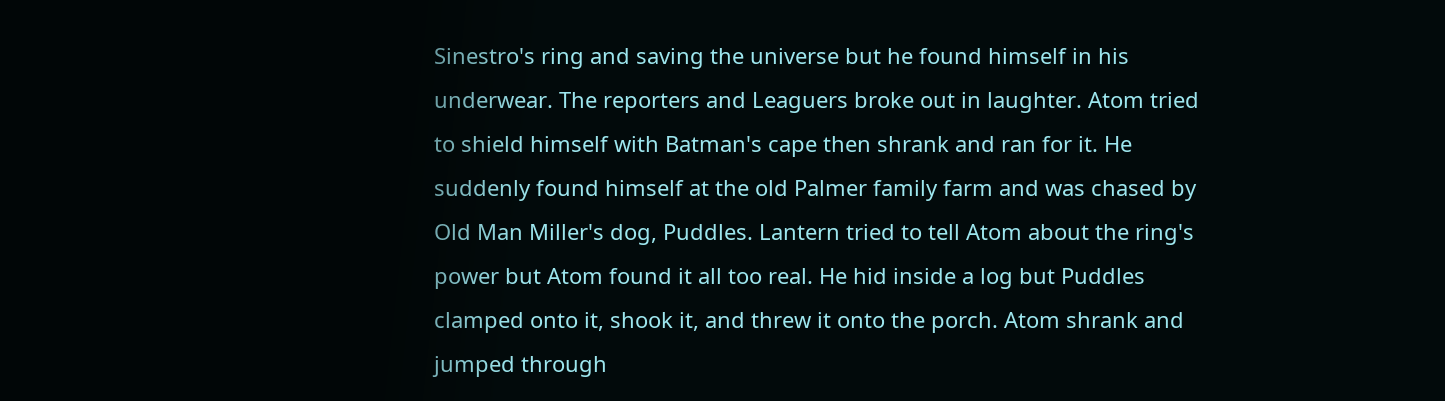Sinestro's ring and saving the universe but he found himself in his underwear. The reporters and Leaguers broke out in laughter. Atom tried to shield himself with Batman's cape then shrank and ran for it. He suddenly found himself at the old Palmer family farm and was chased by Old Man Miller's dog, Puddles. Lantern tried to tell Atom about the ring's power but Atom found it all too real. He hid inside a log but Puddles clamped onto it, shook it, and threw it onto the porch. Atom shrank and jumped through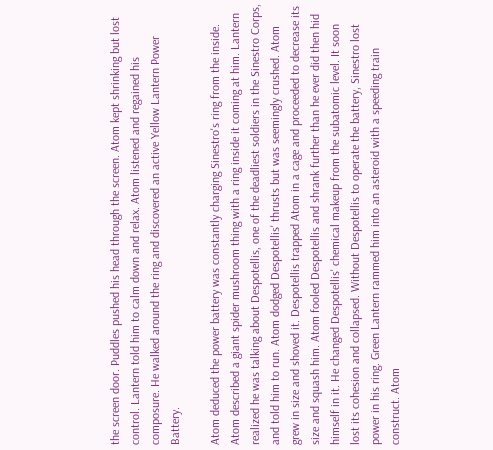the screen door. Puddles pushed his head through the screen. Atom kept shrinking but lost control. Lantern told him to calm down and relax. Atom listened and regained his composure. He walked around the ring and discovered an active Yellow Lantern Power Battery.

Atom deduced the power battery was constantly charging Sinestro's ring from the inside. Atom described a giant spider mushroom thing with a ring inside it coming at him. Lantern realized he was talking about Despotellis, one of the deadliest soldiers in the Sinestro Corps, and told him to run. Atom dodged Despotellis' thrusts but was seemingly crushed. Atom grew in size and shoved it. Despotellis trapped Atom in a cage and proceeded to decrease its size and squash him. Atom fooled Despotellis and shrank further than he ever did then hid himself in it. He changed Despotellis' chemical makeup from the subatomic level. It soon lost its cohesion and collapsed. Without Despotellis to operate the battery, Sinestro lost power in his ring. Green Lantern rammed him into an asteroid with a speeding train construct. Atom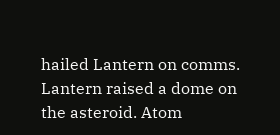hailed Lantern on comms. Lantern raised a dome on the asteroid. Atom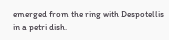emerged from the ring with Despotellis in a petri dish.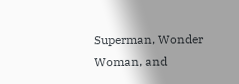Superman, Wonder Woman, and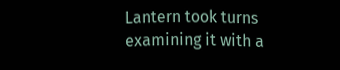Lantern took turns examining it with a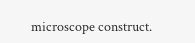microscope construct.